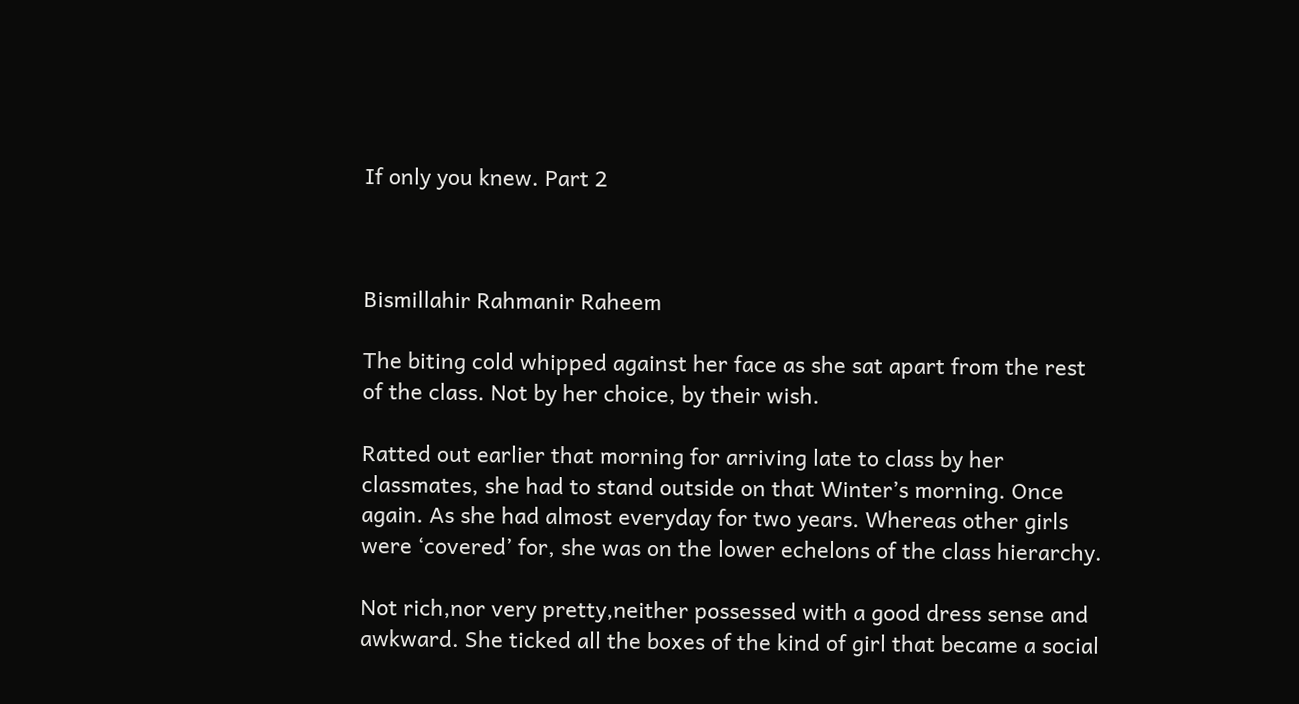If only you knew. Part 2



Bismillahir Rahmanir Raheem

The biting cold whipped against her face as she sat apart from the rest of the class. Not by her choice, by their wish.

Ratted out earlier that morning for arriving late to class by her classmates, she had to stand outside on that Winter’s morning. Once again. As she had almost everyday for two years. Whereas other girls were ‘covered’ for, she was on the lower echelons of the class hierarchy.

Not rich,nor very pretty,neither possessed with a good dress sense and awkward. She ticked all the boxes of the kind of girl that became a social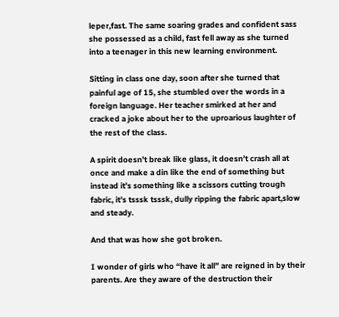leper,fast. The same soaring grades and confident sass she possessed as a child, fast fell away as she turned into a teenager in this new learning environment.

Sitting in class one day, soon after she turned that painful age of 15, she stumbled over the words in a foreign language. Her teacher smirked at her and cracked a joke about her to the uproarious laughter of the rest of the class.

A spirit doesn’t break like glass, it doesn’t crash all at once and make a din like the end of something but instead it’s something like a scissors cutting trough fabric, it’s tsssk tsssk, dully ripping the fabric apart,slow and steady.

And that was how she got broken.

I wonder of girls who “have it all” are reigned in by their parents. Are they aware of the destruction their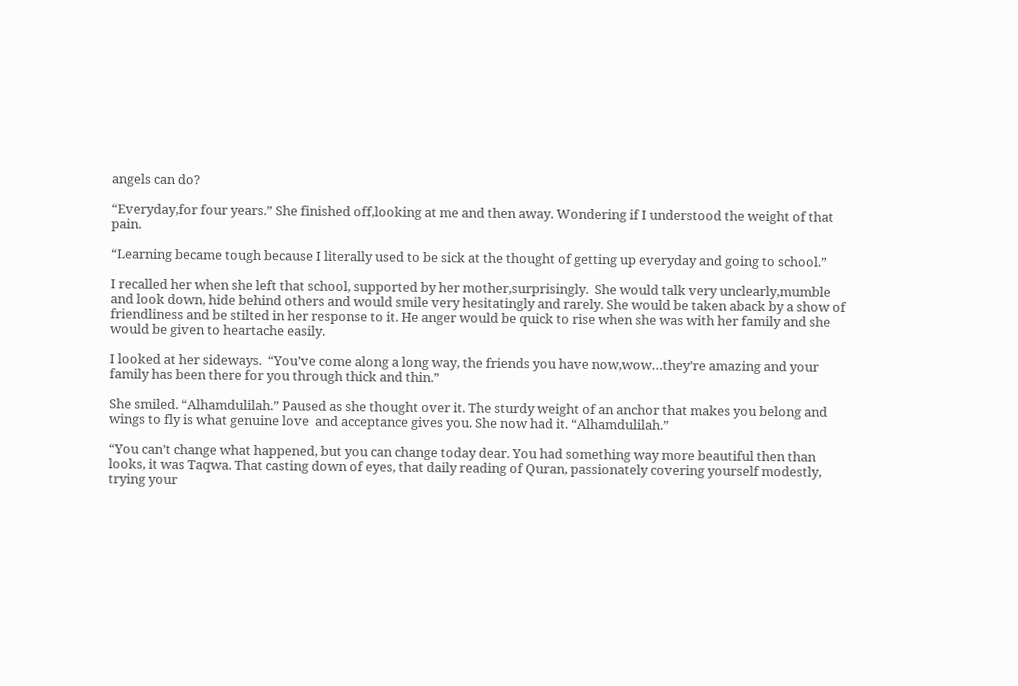angels can do?

“Everyday,for four years.” She finished off,looking at me and then away. Wondering if I understood the weight of that pain.

“Learning became tough because I literally used to be sick at the thought of getting up everyday and going to school.”

I recalled her when she left that school, supported by her mother,surprisingly.  She would talk very unclearly,mumble and look down, hide behind others and would smile very hesitatingly and rarely. She would be taken aback by a show of friendliness and be stilted in her response to it. He anger would be quick to rise when she was with her family and she would be given to heartache easily.

I looked at her sideways.  “You’ve come along a long way, the friends you have now,wow…they’re amazing and your family has been there for you through thick and thin.”

She smiled. “Alhamdulilah.” Paused as she thought over it. The sturdy weight of an anchor that makes you belong and wings to fly is what genuine love  and acceptance gives you. She now had it. “Alhamdulilah.”

“You can’t change what happened, but you can change today dear. You had something way more beautiful then than looks, it was Taqwa. That casting down of eyes, that daily reading of Quran, passionately covering yourself modestly, trying your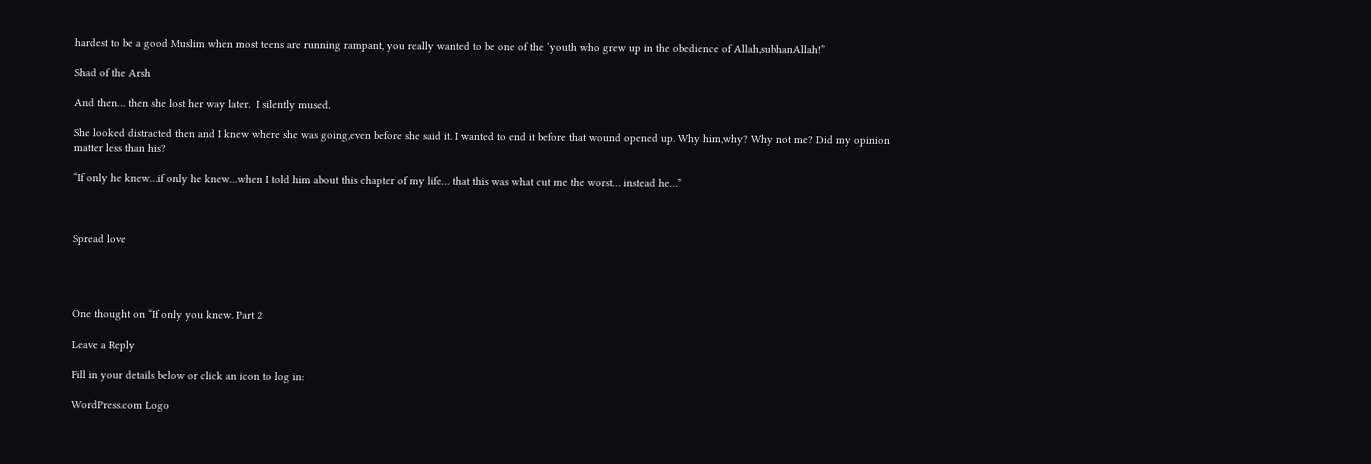hardest to be a good Muslim when most teens are running rampant, you really wanted to be one of the ‘youth who grew up in the obedience of Allah,subhanAllah!”

Shad of the Arsh

And then… then she lost her way later.  I silently mused.

She looked distracted then and I knew where she was going,even before she said it. I wanted to end it before that wound opened up. Why him,why? Why not me? Did my opinion matter less than his?

“If only he knew…if only he knew…when I told him about this chapter of my life… that this was what cut me the worst… instead he…”



Spread love




One thought on “If only you knew. Part 2

Leave a Reply

Fill in your details below or click an icon to log in:

WordPress.com Logo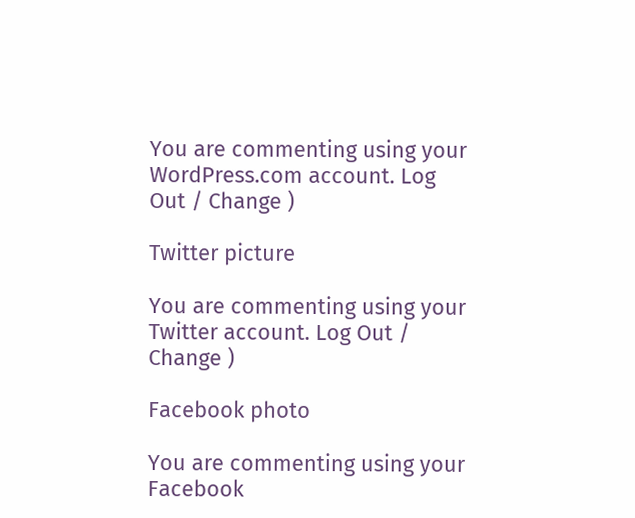You are commenting using your WordPress.com account. Log Out / Change )

Twitter picture

You are commenting using your Twitter account. Log Out / Change )

Facebook photo

You are commenting using your Facebook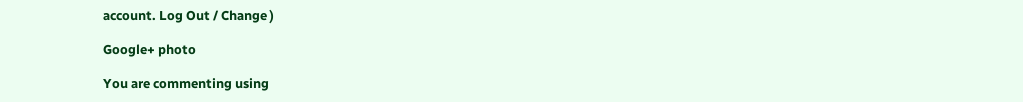account. Log Out / Change )

Google+ photo

You are commenting using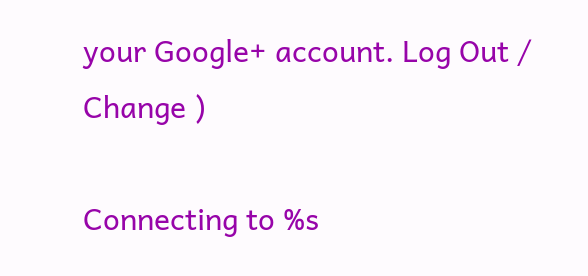your Google+ account. Log Out / Change )

Connecting to %s